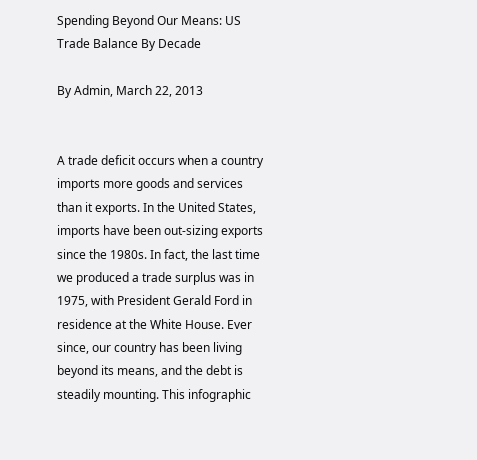Spending Beyond Our Means: US Trade Balance By Decade

By Admin, March 22, 2013


A trade deficit occurs when a country imports more goods and services than it exports. In the United States, imports have been out-sizing exports since the 1980s. In fact, the last time we produced a trade surplus was in 1975, with President Gerald Ford in residence at the White House. Ever since, our country has been living beyond its means, and the debt is steadily mounting. This infographic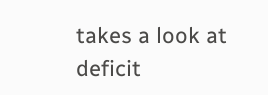takes a look at deficit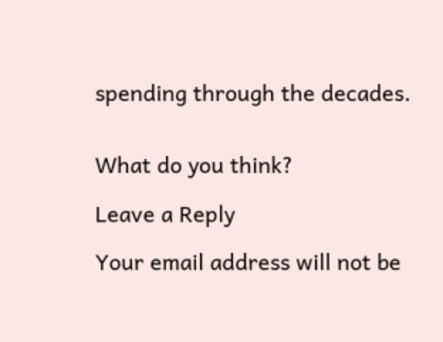spending through the decades.


What do you think?

Leave a Reply

Your email address will not be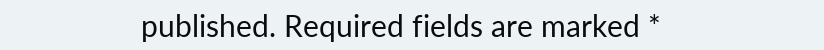published. Required fields are marked *